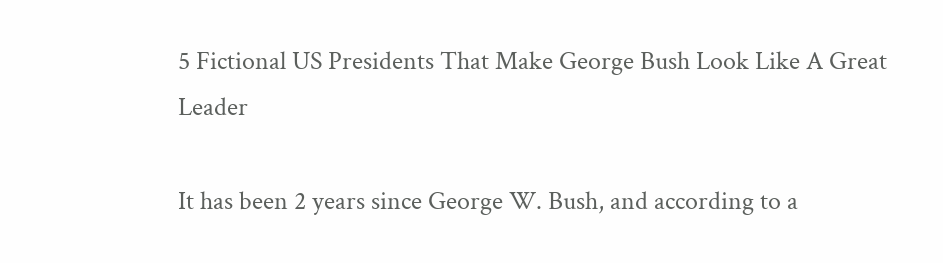5 Fictional US Presidents That Make George Bush Look Like A Great Leader

It has been 2 years since George W. Bush, and according to a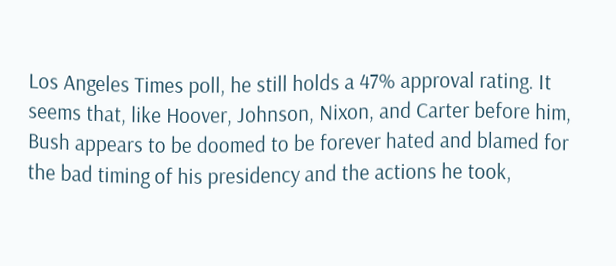Los Angeles Times poll, he still holds a 47% approval rating. It seems that, like Hoover, Johnson, Nixon, and Carter before him, Bush appears to be doomed to be forever hated and blamed for the bad timing of his presidency and the actions he took,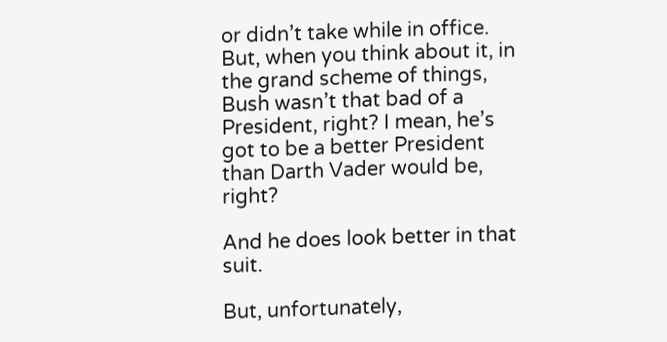or didn’t take while in office. But, when you think about it, in the grand scheme of things, Bush wasn’t that bad of a President, right? I mean, he’s got to be a better President than Darth Vader would be, right?

And he does look better in that suit.

But, unfortunately,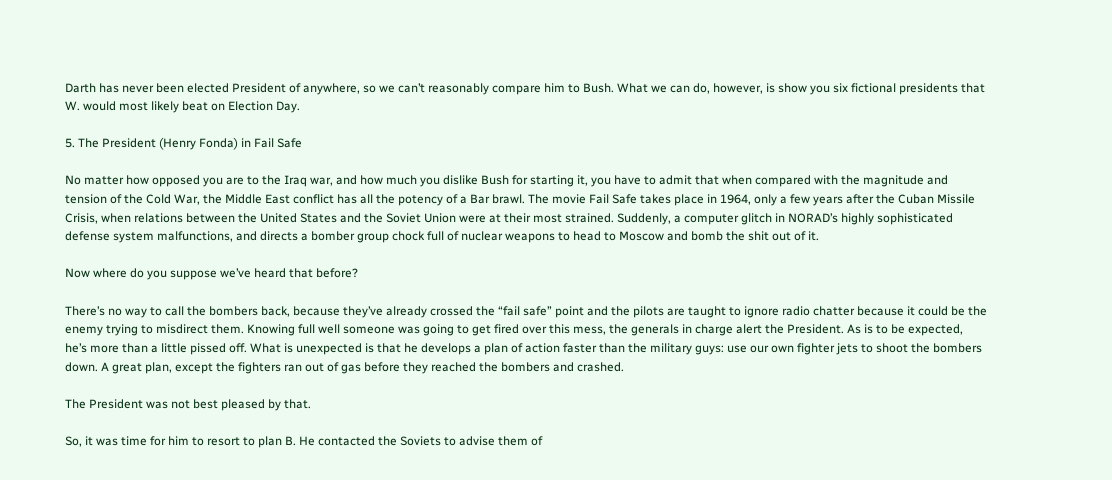Darth has never been elected President of anywhere, so we can’t reasonably compare him to Bush. What we can do, however, is show you six fictional presidents that W. would most likely beat on Election Day.

5. The President (Henry Fonda) in Fail Safe

No matter how opposed you are to the Iraq war, and how much you dislike Bush for starting it, you have to admit that when compared with the magnitude and tension of the Cold War, the Middle East conflict has all the potency of a Bar brawl. The movie Fail Safe takes place in 1964, only a few years after the Cuban Missile Crisis, when relations between the United States and the Soviet Union were at their most strained. Suddenly, a computer glitch in NORAD’s highly sophisticated defense system malfunctions, and directs a bomber group chock full of nuclear weapons to head to Moscow and bomb the shit out of it.

Now where do you suppose we’ve heard that before?

There’s no way to call the bombers back, because they’ve already crossed the “fail safe” point and the pilots are taught to ignore radio chatter because it could be the enemy trying to misdirect them. Knowing full well someone was going to get fired over this mess, the generals in charge alert the President. As is to be expected, he’s more than a little pissed off. What is unexpected is that he develops a plan of action faster than the military guys: use our own fighter jets to shoot the bombers down. A great plan, except the fighters ran out of gas before they reached the bombers and crashed.

The President was not best pleased by that.

So, it was time for him to resort to plan B. He contacted the Soviets to advise them of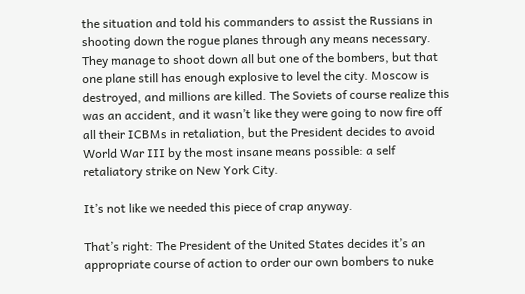the situation and told his commanders to assist the Russians in shooting down the rogue planes through any means necessary. They manage to shoot down all but one of the bombers, but that one plane still has enough explosive to level the city. Moscow is destroyed, and millions are killed. The Soviets of course realize this was an accident, and it wasn’t like they were going to now fire off all their ICBMs in retaliation, but the President decides to avoid World War III by the most insane means possible: a self retaliatory strike on New York City.

It’s not like we needed this piece of crap anyway.

That’s right: The President of the United States decides it’s an appropriate course of action to order our own bombers to nuke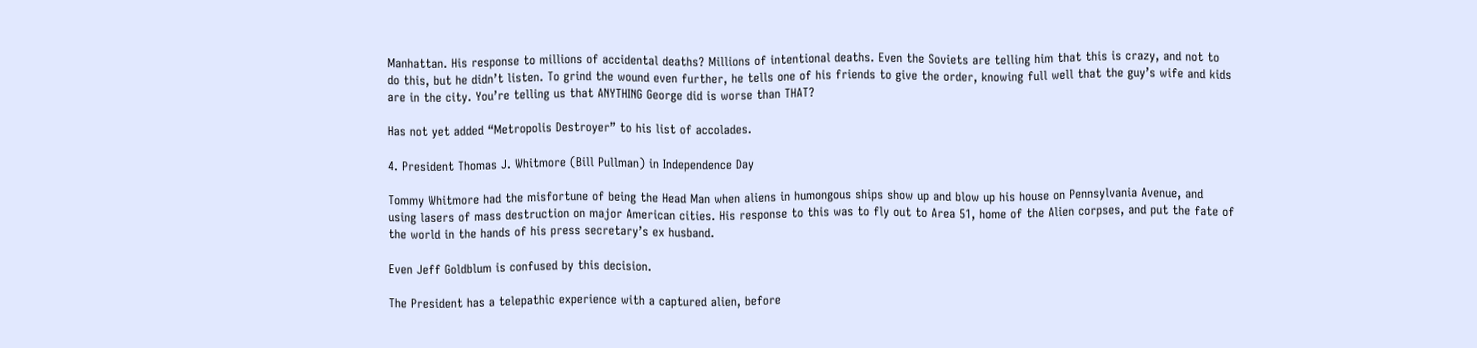Manhattan. His response to millions of accidental deaths? Millions of intentional deaths. Even the Soviets are telling him that this is crazy, and not to do this, but he didn’t listen. To grind the wound even further, he tells one of his friends to give the order, knowing full well that the guy’s wife and kids are in the city. You’re telling us that ANYTHING George did is worse than THAT?

Has not yet added “Metropolis Destroyer” to his list of accolades.

4. President Thomas J. Whitmore (Bill Pullman) in Independence Day

Tommy Whitmore had the misfortune of being the Head Man when aliens in humongous ships show up and blow up his house on Pennsylvania Avenue, and using lasers of mass destruction on major American cities. His response to this was to fly out to Area 51, home of the Alien corpses, and put the fate of the world in the hands of his press secretary’s ex husband.

Even Jeff Goldblum is confused by this decision.

The President has a telepathic experience with a captured alien, before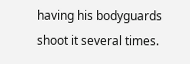having his bodyguards shoot it several times.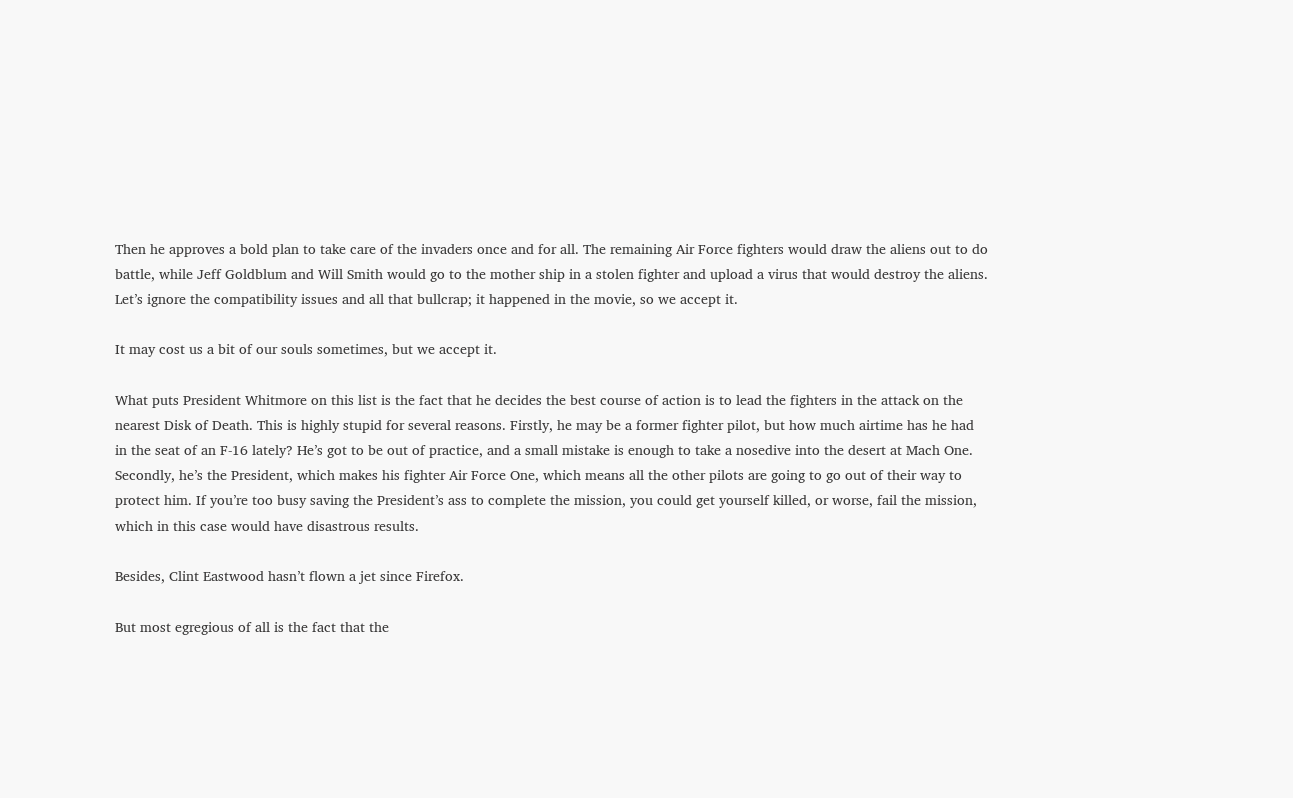Then he approves a bold plan to take care of the invaders once and for all. The remaining Air Force fighters would draw the aliens out to do battle, while Jeff Goldblum and Will Smith would go to the mother ship in a stolen fighter and upload a virus that would destroy the aliens. Let’s ignore the compatibility issues and all that bullcrap; it happened in the movie, so we accept it.

It may cost us a bit of our souls sometimes, but we accept it.

What puts President Whitmore on this list is the fact that he decides the best course of action is to lead the fighters in the attack on the nearest Disk of Death. This is highly stupid for several reasons. Firstly, he may be a former fighter pilot, but how much airtime has he had in the seat of an F-16 lately? He’s got to be out of practice, and a small mistake is enough to take a nosedive into the desert at Mach One. Secondly, he’s the President, which makes his fighter Air Force One, which means all the other pilots are going to go out of their way to protect him. If you’re too busy saving the President’s ass to complete the mission, you could get yourself killed, or worse, fail the mission, which in this case would have disastrous results.

Besides, Clint Eastwood hasn’t flown a jet since Firefox.

But most egregious of all is the fact that the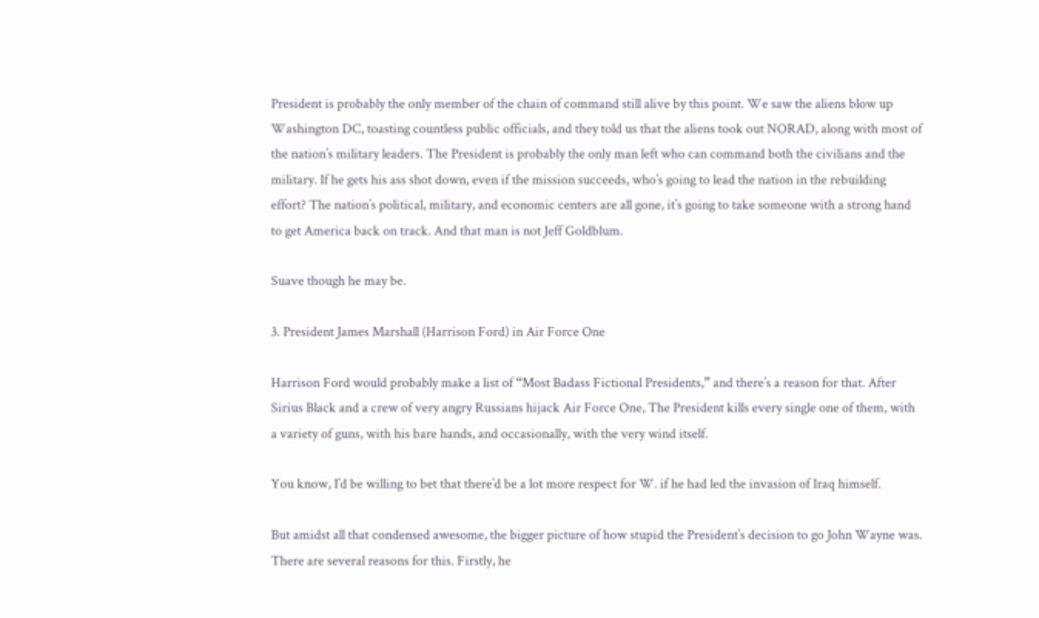President is probably the only member of the chain of command still alive by this point. We saw the aliens blow up Washington DC, toasting countless public officials, and they told us that the aliens took out NORAD, along with most of the nation’s military leaders. The President is probably the only man left who can command both the civilians and the military. If he gets his ass shot down, even if the mission succeeds, who’s going to lead the nation in the rebuilding effort? The nation’s political, military, and economic centers are all gone, it’s going to take someone with a strong hand to get America back on track. And that man is not Jeff Goldblum.

Suave though he may be.

3. President James Marshall (Harrison Ford) in Air Force One

Harrison Ford would probably make a list of “Most Badass Fictional Presidents,” and there’s a reason for that. After Sirius Black and a crew of very angry Russians hijack Air Force One, The President kills every single one of them, with a variety of guns, with his bare hands, and occasionally, with the very wind itself.

You know, I’d be willing to bet that there’d be a lot more respect for W. if he had led the invasion of Iraq himself.

But amidst all that condensed awesome, the bigger picture of how stupid the President’s decision to go John Wayne was. There are several reasons for this. Firstly, he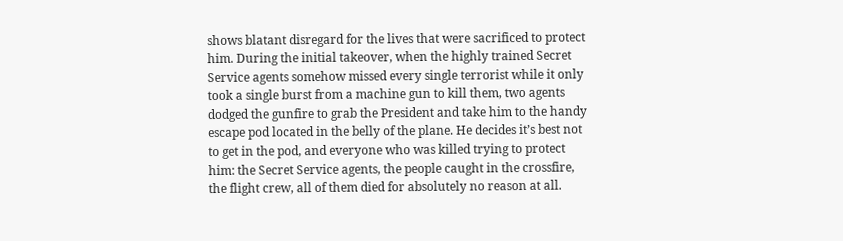shows blatant disregard for the lives that were sacrificed to protect him. During the initial takeover, when the highly trained Secret Service agents somehow missed every single terrorist while it only took a single burst from a machine gun to kill them, two agents dodged the gunfire to grab the President and take him to the handy escape pod located in the belly of the plane. He decides it’s best not to get in the pod, and everyone who was killed trying to protect him: the Secret Service agents, the people caught in the crossfire, the flight crew, all of them died for absolutely no reason at all.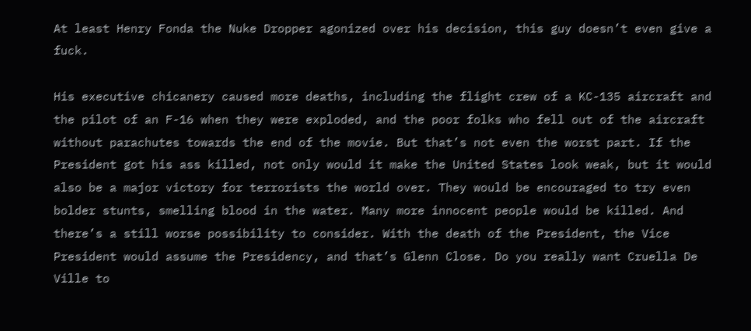At least Henry Fonda the Nuke Dropper agonized over his decision, this guy doesn’t even give a fuck.

His executive chicanery caused more deaths, including the flight crew of a KC-135 aircraft and the pilot of an F-16 when they were exploded, and the poor folks who fell out of the aircraft without parachutes towards the end of the movie. But that’s not even the worst part. If the President got his ass killed, not only would it make the United States look weak, but it would also be a major victory for terrorists the world over. They would be encouraged to try even bolder stunts, smelling blood in the water. Many more innocent people would be killed. And there’s a still worse possibility to consider. With the death of the President, the Vice President would assume the Presidency, and that’s Glenn Close. Do you really want Cruella De Ville to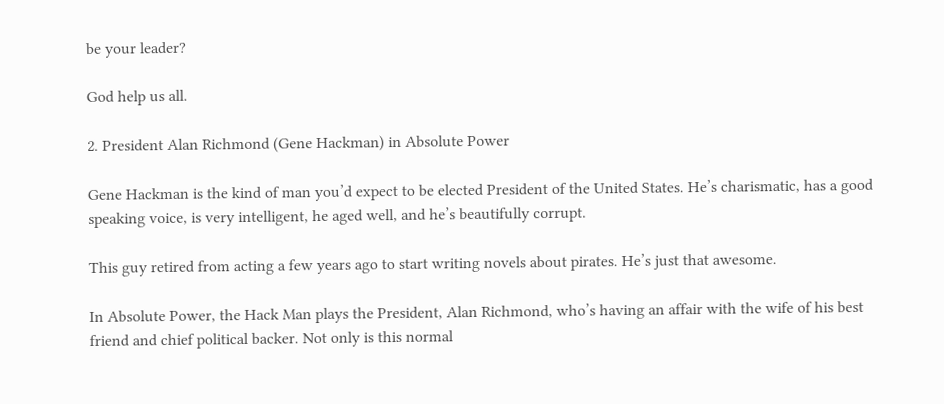be your leader?

God help us all.

2. President Alan Richmond (Gene Hackman) in Absolute Power

Gene Hackman is the kind of man you’d expect to be elected President of the United States. He’s charismatic, has a good speaking voice, is very intelligent, he aged well, and he’s beautifully corrupt.

This guy retired from acting a few years ago to start writing novels about pirates. He’s just that awesome.

In Absolute Power, the Hack Man plays the President, Alan Richmond, who’s having an affair with the wife of his best friend and chief political backer. Not only is this normal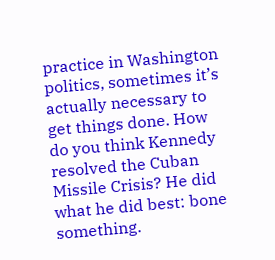practice in Washington politics, sometimes it’s actually necessary to get things done. How do you think Kennedy resolved the Cuban Missile Crisis? He did what he did best: bone something.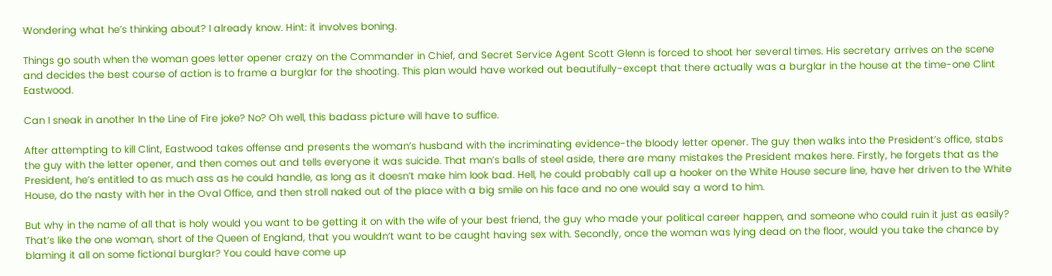Wondering what he’s thinking about? I already know. Hint: it involves boning.

Things go south when the woman goes letter opener crazy on the Commander in Chief, and Secret Service Agent Scott Glenn is forced to shoot her several times. His secretary arrives on the scene and decides the best course of action is to frame a burglar for the shooting. This plan would have worked out beautifully-except that there actually was a burglar in the house at the time-one Clint Eastwood.

Can I sneak in another In the Line of Fire joke? No? Oh well, this badass picture will have to suffice.

After attempting to kill Clint, Eastwood takes offense and presents the woman’s husband with the incriminating evidence-the bloody letter opener. The guy then walks into the President’s office, stabs the guy with the letter opener, and then comes out and tells everyone it was suicide. That man’s balls of steel aside, there are many mistakes the President makes here. Firstly, he forgets that as the President, he’s entitled to as much ass as he could handle, as long as it doesn’t make him look bad. Hell, he could probably call up a hooker on the White House secure line, have her driven to the White House, do the nasty with her in the Oval Office, and then stroll naked out of the place with a big smile on his face and no one would say a word to him.

But why in the name of all that is holy would you want to be getting it on with the wife of your best friend, the guy who made your political career happen, and someone who could ruin it just as easily? That’s like the one woman, short of the Queen of England, that you wouldn’t want to be caught having sex with. Secondly, once the woman was lying dead on the floor, would you take the chance by blaming it all on some fictional burglar? You could have come up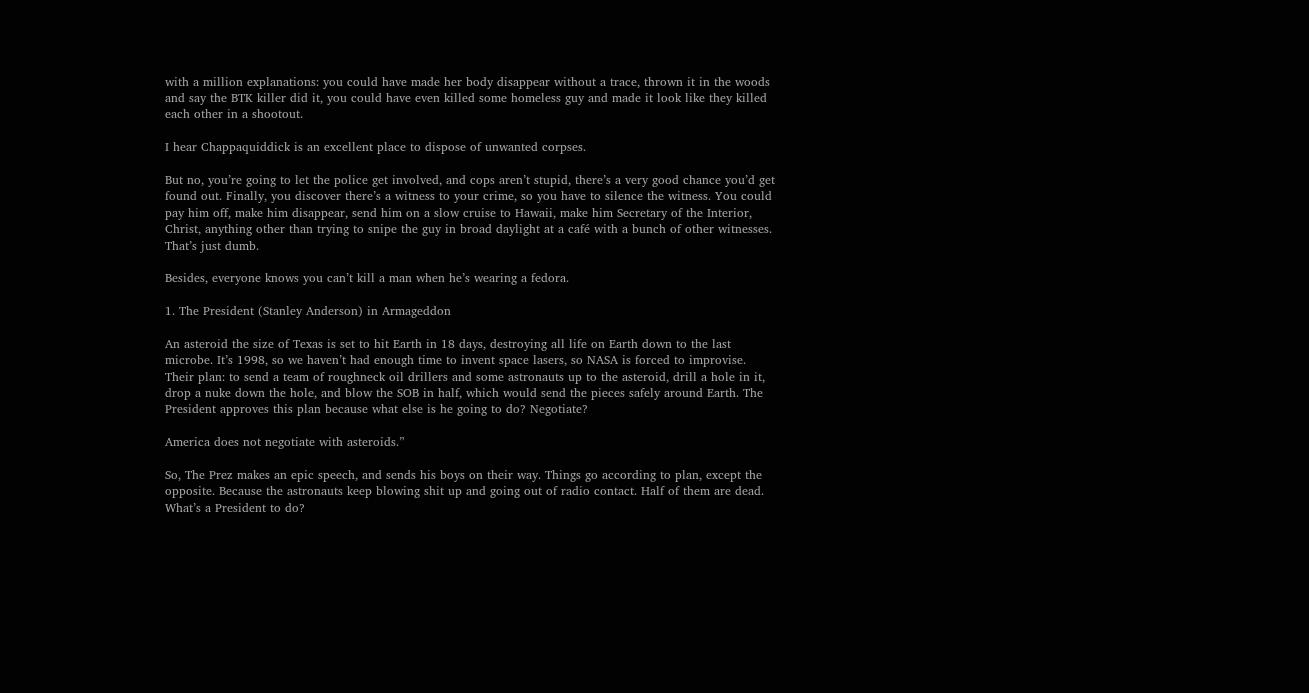with a million explanations: you could have made her body disappear without a trace, thrown it in the woods and say the BTK killer did it, you could have even killed some homeless guy and made it look like they killed each other in a shootout.

I hear Chappaquiddick is an excellent place to dispose of unwanted corpses.

But no, you’re going to let the police get involved, and cops aren’t stupid, there’s a very good chance you’d get found out. Finally, you discover there’s a witness to your crime, so you have to silence the witness. You could pay him off, make him disappear, send him on a slow cruise to Hawaii, make him Secretary of the Interior, Christ, anything other than trying to snipe the guy in broad daylight at a café with a bunch of other witnesses. That’s just dumb.

Besides, everyone knows you can’t kill a man when he’s wearing a fedora.

1. The President (Stanley Anderson) in Armageddon

An asteroid the size of Texas is set to hit Earth in 18 days, destroying all life on Earth down to the last microbe. It’s 1998, so we haven’t had enough time to invent space lasers, so NASA is forced to improvise. Their plan: to send a team of roughneck oil drillers and some astronauts up to the asteroid, drill a hole in it, drop a nuke down the hole, and blow the SOB in half, which would send the pieces safely around Earth. The President approves this plan because what else is he going to do? Negotiate?

America does not negotiate with asteroids.”

So, The Prez makes an epic speech, and sends his boys on their way. Things go according to plan, except the opposite. Because the astronauts keep blowing shit up and going out of radio contact. Half of them are dead. What’s a President to do?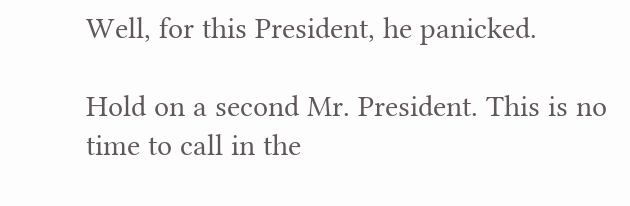Well, for this President, he panicked.

Hold on a second Mr. President. This is no time to call in the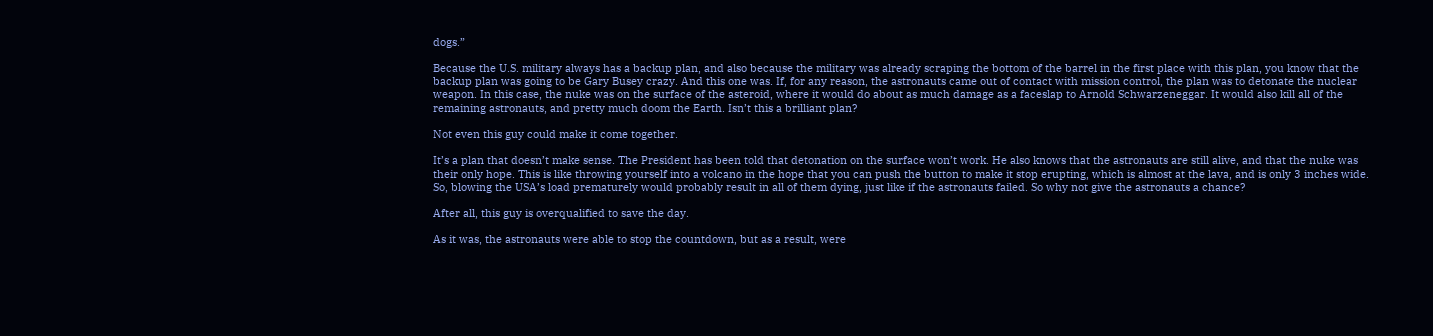dogs.”

Because the U.S. military always has a backup plan, and also because the military was already scraping the bottom of the barrel in the first place with this plan, you know that the backup plan was going to be Gary Busey crazy. And this one was. If, for any reason, the astronauts came out of contact with mission control, the plan was to detonate the nuclear weapon. In this case, the nuke was on the surface of the asteroid, where it would do about as much damage as a faceslap to Arnold Schwarzeneggar. It would also kill all of the remaining astronauts, and pretty much doom the Earth. Isn’t this a brilliant plan?

Not even this guy could make it come together.

It’s a plan that doesn’t make sense. The President has been told that detonation on the surface won’t work. He also knows that the astronauts are still alive, and that the nuke was their only hope. This is like throwing yourself into a volcano in the hope that you can push the button to make it stop erupting, which is almost at the lava, and is only 3 inches wide. So, blowing the USA’s load prematurely would probably result in all of them dying, just like if the astronauts failed. So why not give the astronauts a chance?

After all, this guy is overqualified to save the day.

As it was, the astronauts were able to stop the countdown, but as a result, were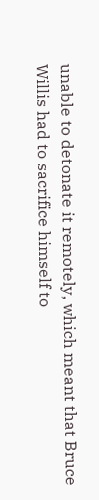unable to detonate it remotely, which meant that Bruce Willis had to sacrifice himself to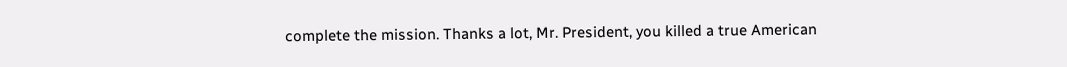complete the mission. Thanks a lot, Mr. President, you killed a true American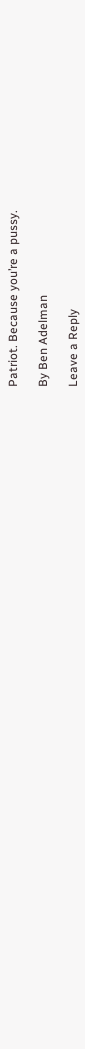Patriot. Because you’re a pussy.

By Ben Adelman

Leave a Reply